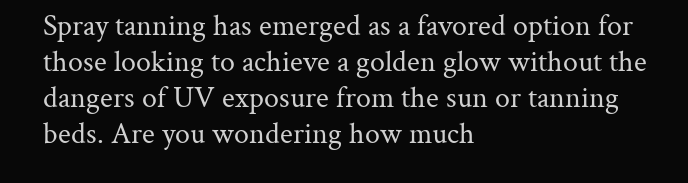Spray tanning has emerged as a favored option for those looking to achieve a golden glow without the dangers of UV exposure from the sun or tanning beds. Are you wondering how much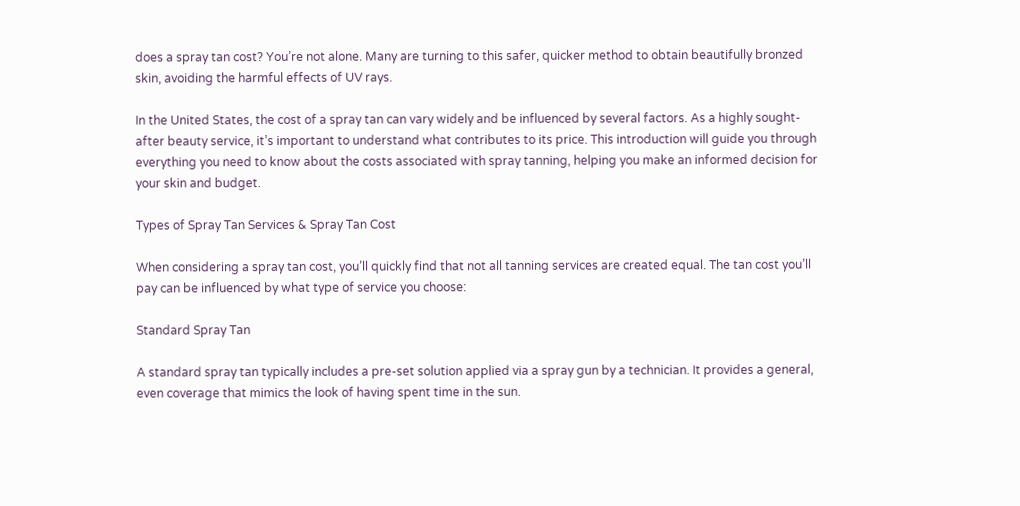does a spray tan cost? You’re not alone. Many are turning to this safer, quicker method to obtain beautifully bronzed skin, avoiding the harmful effects of UV rays.

In the United States, the cost of a spray tan can vary widely and be influenced by several factors. As a highly sought-after beauty service, it’s important to understand what contributes to its price. This introduction will guide you through everything you need to know about the costs associated with spray tanning, helping you make an informed decision for your skin and budget.

Types of Spray Tan Services & Spray Tan Cost

When considering a spray tan cost, you’ll quickly find that not all tanning services are created equal. The tan cost you’ll pay can be influenced by what type of service you choose:

Standard Spray Tan

A standard spray tan typically includes a pre-set solution applied via a spray gun by a technician. It provides a general, even coverage that mimics the look of having spent time in the sun.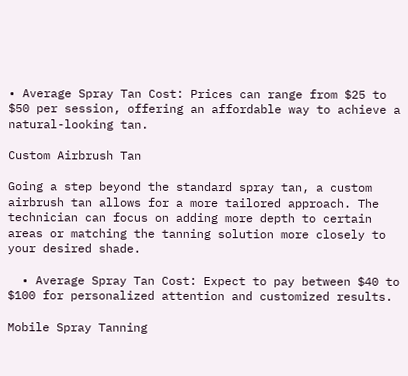• Average Spray Tan Cost: Prices can range from $25 to $50 per session, offering an affordable way to achieve a natural-looking tan.

Custom Airbrush Tan

Going a step beyond the standard spray tan, a custom airbrush tan allows for a more tailored approach. The technician can focus on adding more depth to certain areas or matching the tanning solution more closely to your desired shade.

  • Average Spray Tan Cost: Expect to pay between $40 to $100 for personalized attention and customized results.

Mobile Spray Tanning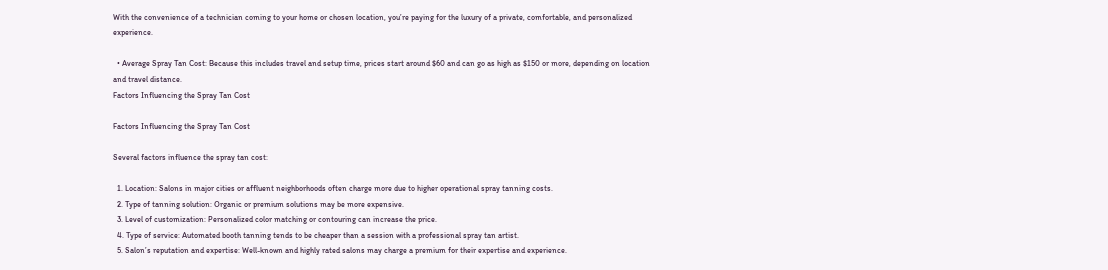With the convenience of a technician coming to your home or chosen location, you’re paying for the luxury of a private, comfortable, and personalized experience.

  • Average Spray Tan Cost: Because this includes travel and setup time, prices start around $60 and can go as high as $150 or more, depending on location and travel distance.
Factors Influencing the Spray Tan Cost

Factors Influencing the Spray Tan Cost

Several factors influence the spray tan cost:

  1. Location: Salons in major cities or affluent neighborhoods often charge more due to higher operational spray tanning costs.
  2. Type of tanning solution: Organic or premium solutions may be more expensive.
  3. Level of customization: Personalized color matching or contouring can increase the price.
  4. Type of service: Automated booth tanning tends to be cheaper than a session with a professional spray tan artist.
  5. Salon’s reputation and expertise: Well-known and highly rated salons may charge a premium for their expertise and experience.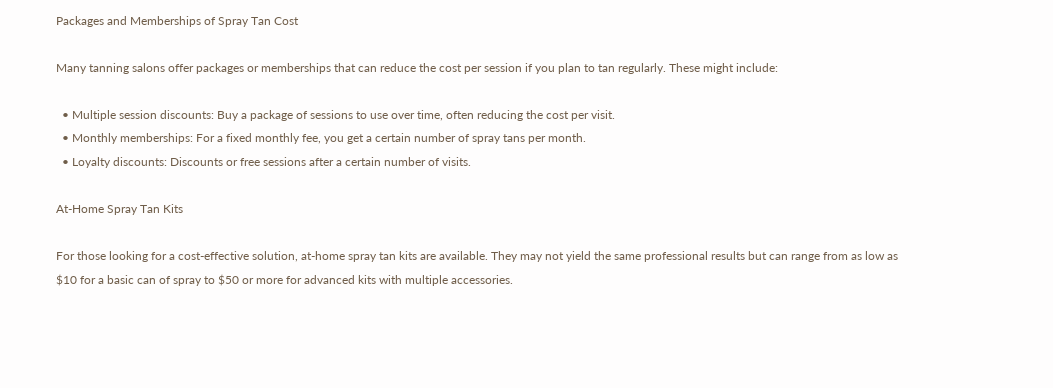Packages and Memberships of Spray Tan Cost

Many tanning salons offer packages or memberships that can reduce the cost per session if you plan to tan regularly. These might include:

  • Multiple session discounts: Buy a package of sessions to use over time, often reducing the cost per visit.
  • Monthly memberships: For a fixed monthly fee, you get a certain number of spray tans per month.
  • Loyalty discounts: Discounts or free sessions after a certain number of visits.

At-Home Spray Tan Kits

For those looking for a cost-effective solution, at-home spray tan kits are available. They may not yield the same professional results but can range from as low as $10 for a basic can of spray to $50 or more for advanced kits with multiple accessories.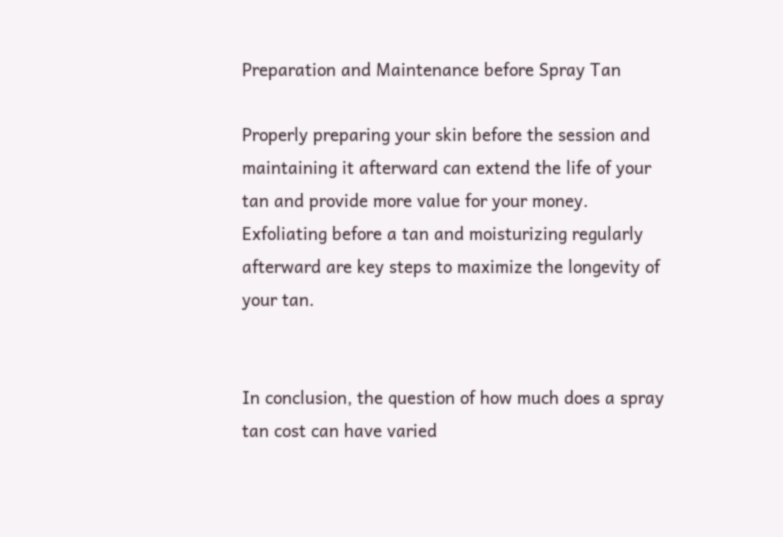Preparation and Maintenance before Spray Tan

Properly preparing your skin before the session and maintaining it afterward can extend the life of your tan and provide more value for your money. Exfoliating before a tan and moisturizing regularly afterward are key steps to maximize the longevity of your tan.


In conclusion, the question of how much does a spray tan cost can have varied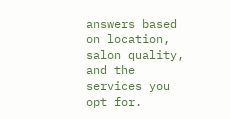answers based on location, salon quality, and the services you opt for.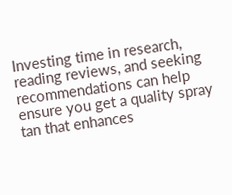Investing time in research, reading reviews, and seeking recommendations can help ensure you get a quality spray tan that enhances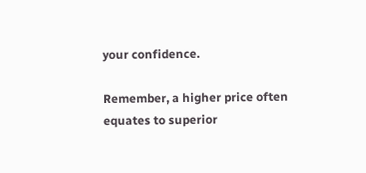your confidence.

Remember, a higher price often equates to superior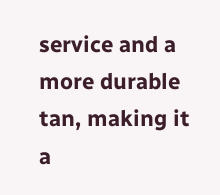service and a more durable tan, making it a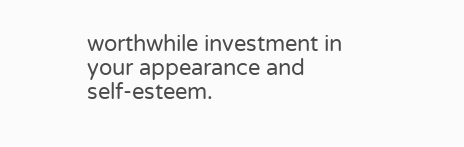worthwhile investment in your appearance and self-esteem.